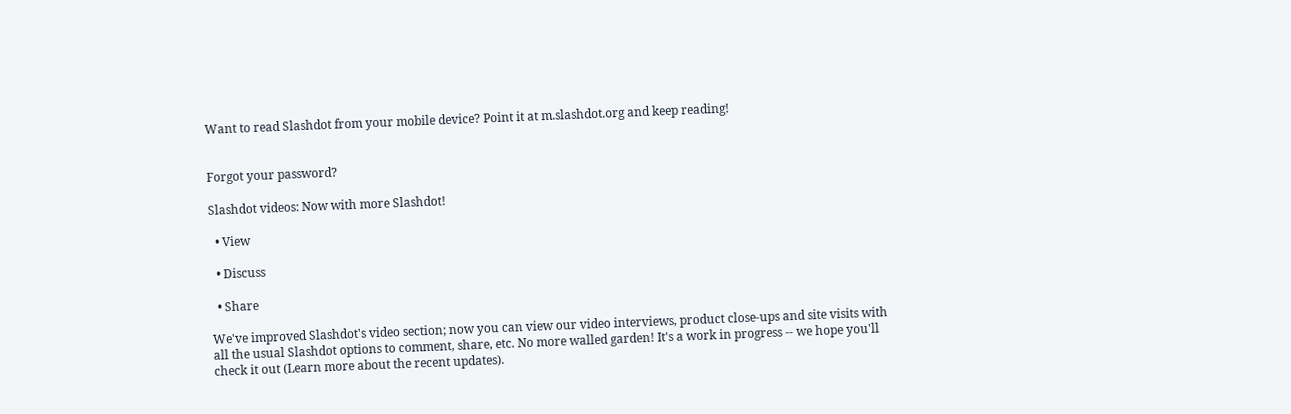Want to read Slashdot from your mobile device? Point it at m.slashdot.org and keep reading!


Forgot your password?

Slashdot videos: Now with more Slashdot!

  • View

  • Discuss

  • Share

We've improved Slashdot's video section; now you can view our video interviews, product close-ups and site visits with all the usual Slashdot options to comment, share, etc. No more walled garden! It's a work in progress -- we hope you'll check it out (Learn more about the recent updates).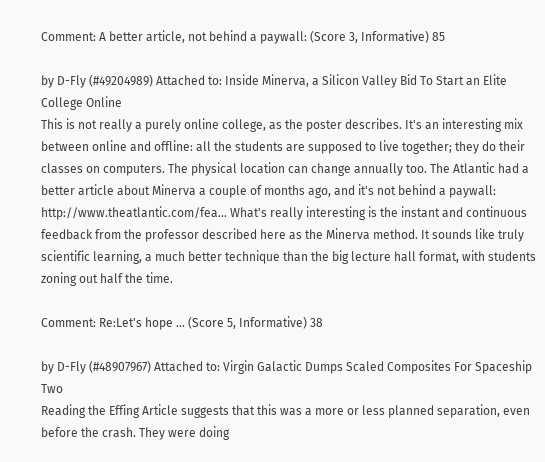Comment: A better article, not behind a paywall: (Score 3, Informative) 85

by D-Fly (#49204989) Attached to: Inside Minerva, a Silicon Valley Bid To Start an Elite College Online
This is not really a purely online college, as the poster describes. It's an interesting mix between online and offline: all the students are supposed to live together; they do their classes on computers. The physical location can change annually too. The Atlantic had a better article about Minerva a couple of months ago, and it's not behind a paywall: http://www.theatlantic.com/fea... What's really interesting is the instant and continuous feedback from the professor described here as the Minerva method. It sounds like truly scientific learning, a much better technique than the big lecture hall format, with students zoning out half the time.

Comment: Re:Let's hope ... (Score 5, Informative) 38

by D-Fly (#48907967) Attached to: Virgin Galactic Dumps Scaled Composites For Spaceship Two
Reading the Effing Article suggests that this was a more or less planned separation, even before the crash. They were doing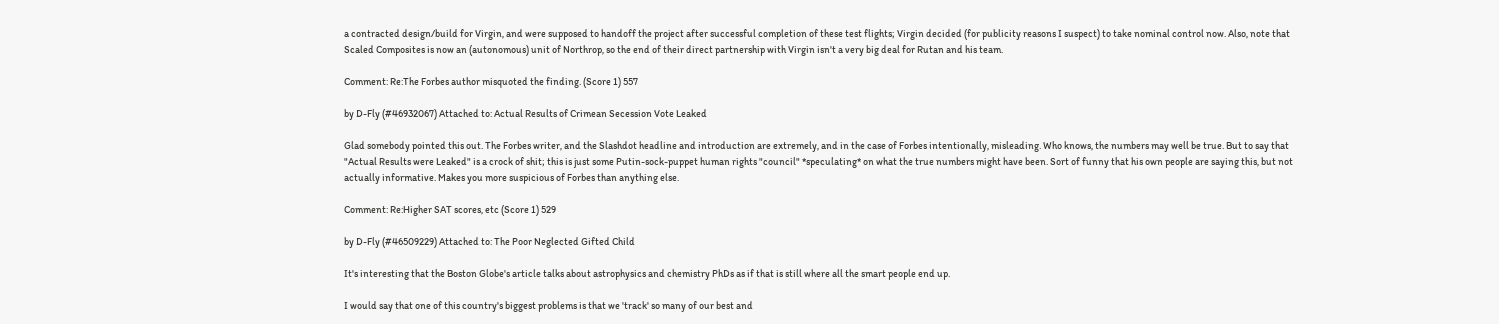a contracted design/build for Virgin, and were supposed to handoff the project after successful completion of these test flights; Virgin decided (for publicity reasons I suspect) to take nominal control now. Also, note that Scaled Composites is now an (autonomous) unit of Northrop, so the end of their direct partnership with Virgin isn't a very big deal for Rutan and his team.

Comment: Re:The Forbes author misquoted the finding. (Score 1) 557

by D-Fly (#46932067) Attached to: Actual Results of Crimean Secession Vote Leaked

Glad somebody pointed this out. The Forbes writer, and the Slashdot headline and introduction are extremely, and in the case of Forbes intentionally, misleading. Who knows, the numbers may well be true. But to say that "Actual Results were Leaked" is a crock of shit; this is just some Putin-sock-puppet human rights "council" *speculating* on what the true numbers might have been. Sort of funny that his own people are saying this, but not actually informative. Makes you more suspicious of Forbes than anything else.

Comment: Re:Higher SAT scores, etc (Score 1) 529

by D-Fly (#46509229) Attached to: The Poor Neglected Gifted Child

It's interesting that the Boston Globe's article talks about astrophysics and chemistry PhDs as if that is still where all the smart people end up.

I would say that one of this country's biggest problems is that we 'track' so many of our best and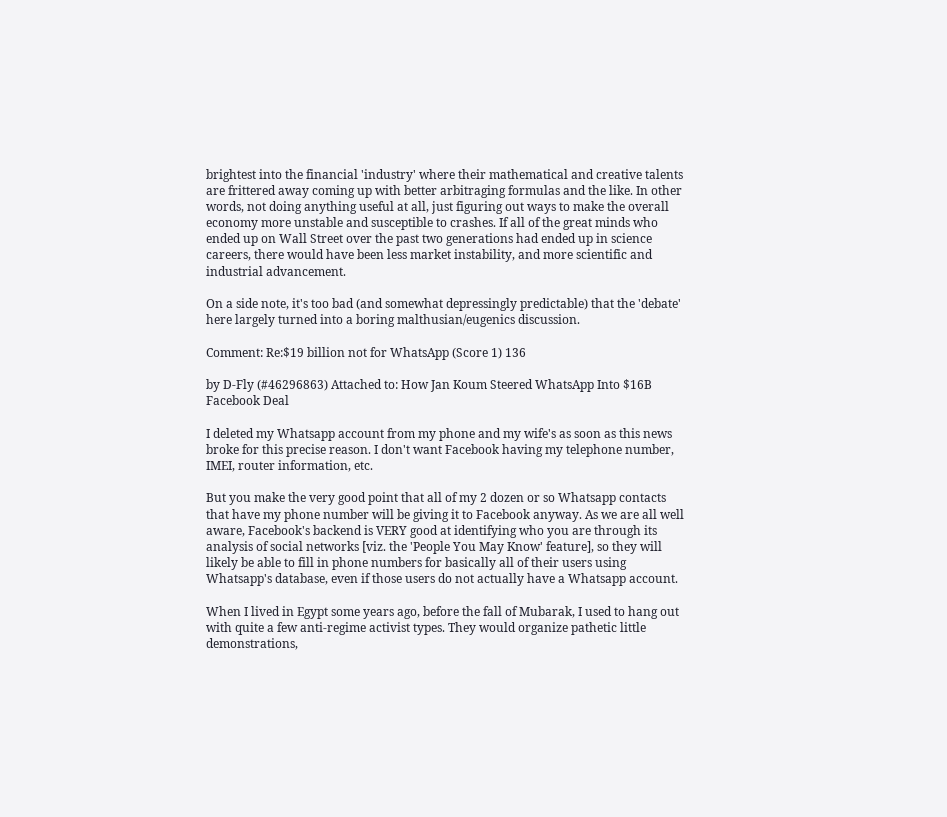brightest into the financial 'industry' where their mathematical and creative talents are frittered away coming up with better arbitraging formulas and the like. In other words, not doing anything useful at all, just figuring out ways to make the overall economy more unstable and susceptible to crashes. If all of the great minds who ended up on Wall Street over the past two generations had ended up in science careers, there would have been less market instability, and more scientific and industrial advancement.

On a side note, it's too bad (and somewhat depressingly predictable) that the 'debate' here largely turned into a boring malthusian/eugenics discussion.

Comment: Re:$19 billion not for WhatsApp (Score 1) 136

by D-Fly (#46296863) Attached to: How Jan Koum Steered WhatsApp Into $16B Facebook Deal

I deleted my Whatsapp account from my phone and my wife's as soon as this news broke for this precise reason. I don't want Facebook having my telephone number, IMEI, router information, etc.

But you make the very good point that all of my 2 dozen or so Whatsapp contacts that have my phone number will be giving it to Facebook anyway. As we are all well aware, Facebook's backend is VERY good at identifying who you are through its analysis of social networks [viz. the 'People You May Know' feature], so they will likely be able to fill in phone numbers for basically all of their users using Whatsapp's database, even if those users do not actually have a Whatsapp account.

When I lived in Egypt some years ago, before the fall of Mubarak, I used to hang out with quite a few anti-regime activist types. They would organize pathetic little demonstrations,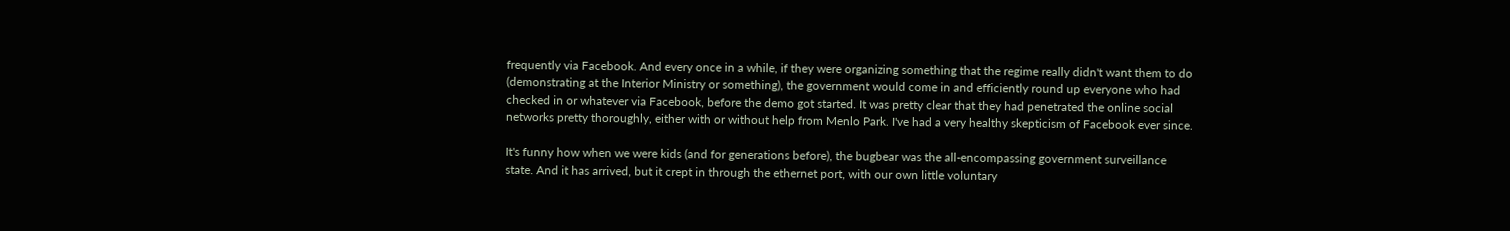frequently via Facebook. And every once in a while, if they were organizing something that the regime really didn't want them to do (demonstrating at the Interior Ministry or something), the government would come in and efficiently round up everyone who had checked in or whatever via Facebook, before the demo got started. It was pretty clear that they had penetrated the online social networks pretty thoroughly, either with or without help from Menlo Park. I've had a very healthy skepticism of Facebook ever since.

It's funny how when we were kids (and for generations before), the bugbear was the all-encompassing government surveillance state. And it has arrived, but it crept in through the ethernet port, with our own little voluntary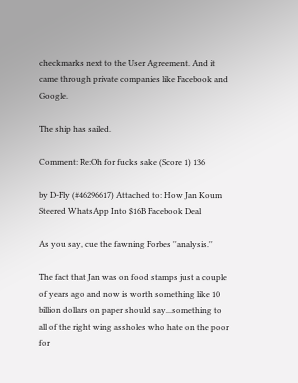checkmarks next to the User Agreement. And it came through private companies like Facebook and Google.

The ship has sailed.

Comment: Re:Oh for fucks sake (Score 1) 136

by D-Fly (#46296617) Attached to: How Jan Koum Steered WhatsApp Into $16B Facebook Deal

As you say, cue the fawning Forbes ''analysis.''

The fact that Jan was on food stamps just a couple of years ago and now is worth something like 10 billion dollars on paper should say...something to all of the right wing assholes who hate on the poor for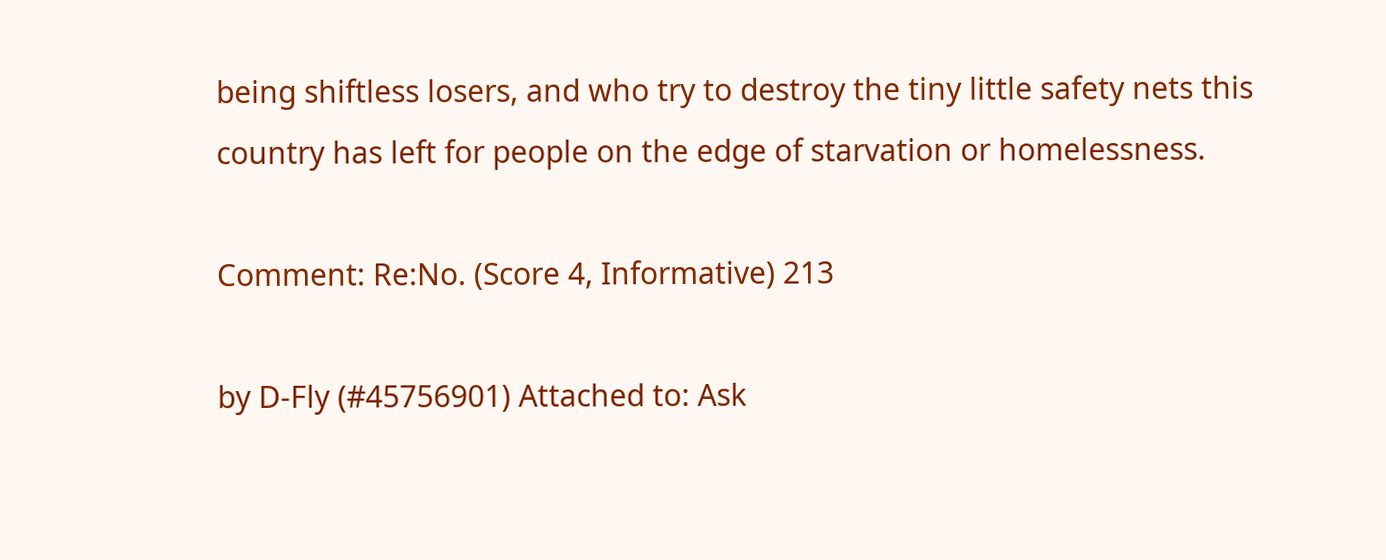being shiftless losers, and who try to destroy the tiny little safety nets this country has left for people on the edge of starvation or homelessness.

Comment: Re:No. (Score 4, Informative) 213

by D-Fly (#45756901) Attached to: Ask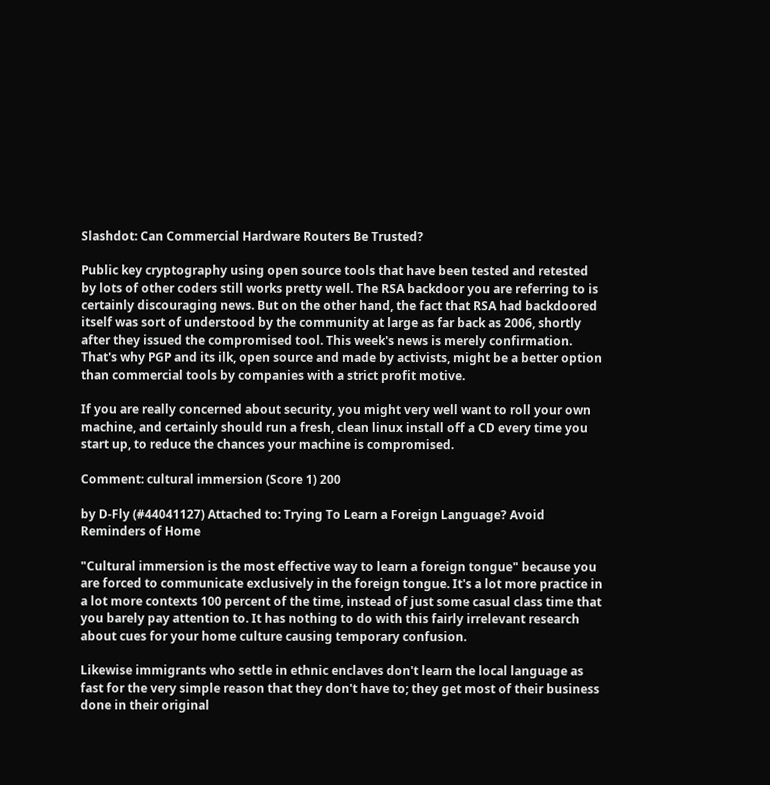Slashdot: Can Commercial Hardware Routers Be Trusted?

Public key cryptography using open source tools that have been tested and retested by lots of other coders still works pretty well. The RSA backdoor you are referring to is certainly discouraging news. But on the other hand, the fact that RSA had backdoored itself was sort of understood by the community at large as far back as 2006, shortly after they issued the compromised tool. This week's news is merely confirmation. That's why PGP and its ilk, open source and made by activists, might be a better option than commercial tools by companies with a strict profit motive.

If you are really concerned about security, you might very well want to roll your own machine, and certainly should run a fresh, clean linux install off a CD every time you start up, to reduce the chances your machine is compromised.

Comment: cultural immersion (Score 1) 200

by D-Fly (#44041127) Attached to: Trying To Learn a Foreign Language? Avoid Reminders of Home

"Cultural immersion is the most effective way to learn a foreign tongue" because you are forced to communicate exclusively in the foreign tongue. It's a lot more practice in a lot more contexts 100 percent of the time, instead of just some casual class time that you barely pay attention to. It has nothing to do with this fairly irrelevant research about cues for your home culture causing temporary confusion.

Likewise immigrants who settle in ethnic enclaves don't learn the local language as fast for the very simple reason that they don't have to; they get most of their business done in their original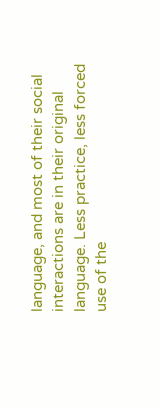language, and most of their social interactions are in their original language. Less practice, less forced use of the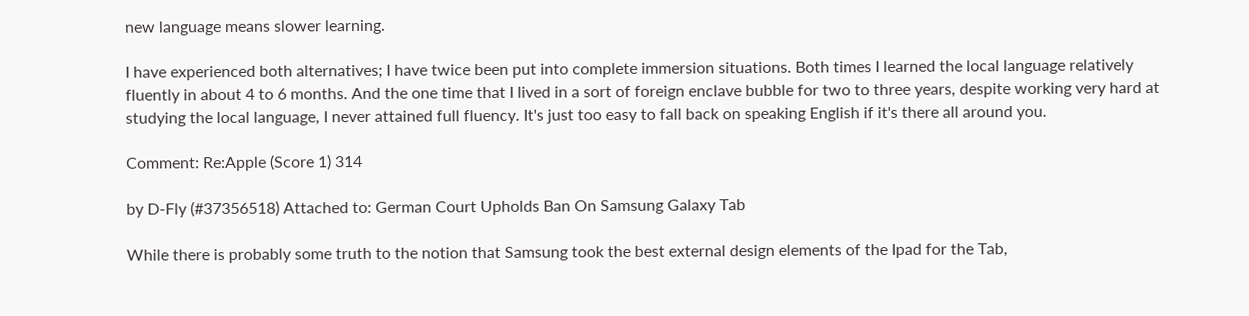new language means slower learning.

I have experienced both alternatives; I have twice been put into complete immersion situations. Both times I learned the local language relatively fluently in about 4 to 6 months. And the one time that I lived in a sort of foreign enclave bubble for two to three years, despite working very hard at studying the local language, I never attained full fluency. It's just too easy to fall back on speaking English if it's there all around you.

Comment: Re:Apple (Score 1) 314

by D-Fly (#37356518) Attached to: German Court Upholds Ban On Samsung Galaxy Tab

While there is probably some truth to the notion that Samsung took the best external design elements of the Ipad for the Tab,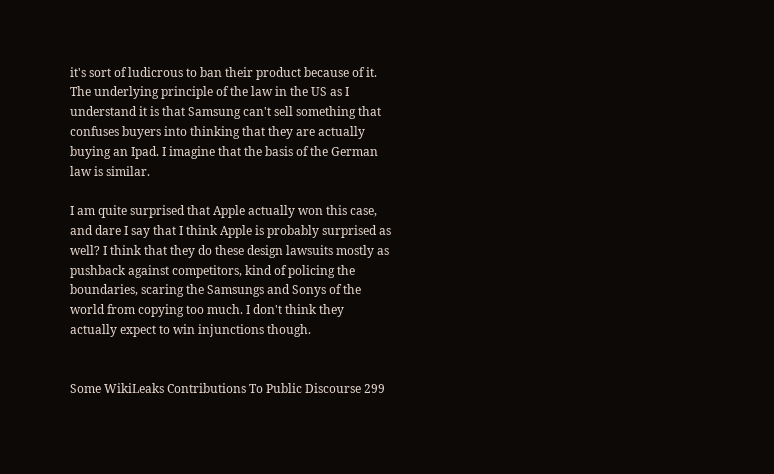it's sort of ludicrous to ban their product because of it. The underlying principle of the law in the US as I understand it is that Samsung can't sell something that confuses buyers into thinking that they are actually buying an Ipad. I imagine that the basis of the German law is similar.

I am quite surprised that Apple actually won this case, and dare I say that I think Apple is probably surprised as well? I think that they do these design lawsuits mostly as pushback against competitors, kind of policing the boundaries, scaring the Samsungs and Sonys of the world from copying too much. I don't think they actually expect to win injunctions though.


Some WikiLeaks Contributions To Public Discourse 299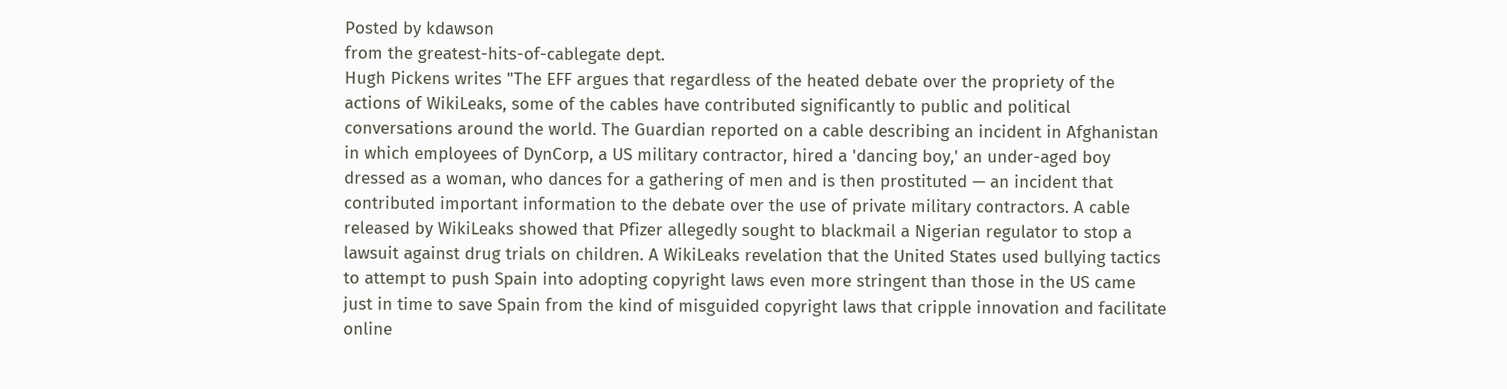Posted by kdawson
from the greatest-hits-of-cablegate dept.
Hugh Pickens writes "The EFF argues that regardless of the heated debate over the propriety of the actions of WikiLeaks, some of the cables have contributed significantly to public and political conversations around the world. The Guardian reported on a cable describing an incident in Afghanistan in which employees of DynCorp, a US military contractor, hired a 'dancing boy,' an under-aged boy dressed as a woman, who dances for a gathering of men and is then prostituted — an incident that contributed important information to the debate over the use of private military contractors. A cable released by WikiLeaks showed that Pfizer allegedly sought to blackmail a Nigerian regulator to stop a lawsuit against drug trials on children. A WikiLeaks revelation that the United States used bullying tactics to attempt to push Spain into adopting copyright laws even more stringent than those in the US came just in time to save Spain from the kind of misguided copyright laws that cripple innovation and facilitate online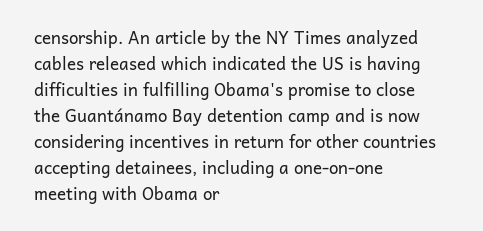censorship. An article by the NY Times analyzed cables released which indicated the US is having difficulties in fulfilling Obama's promise to close the Guantánamo Bay detention camp and is now considering incentives in return for other countries accepting detainees, including a one-on-one meeting with Obama or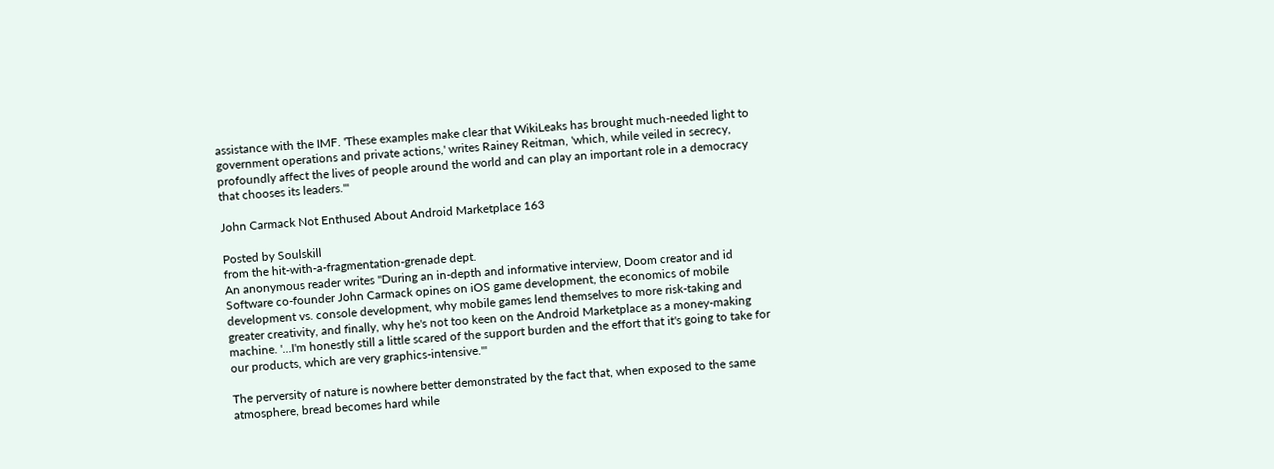assistance with the IMF. 'These examples make clear that WikiLeaks has brought much-needed light to government operations and private actions,' writes Rainey Reitman, 'which, while veiled in secrecy, profoundly affect the lives of people around the world and can play an important role in a democracy that chooses its leaders.'"

John Carmack Not Enthused About Android Marketplace 163

Posted by Soulskill
from the hit-with-a-fragmentation-grenade dept.
An anonymous reader writes "During an in-depth and informative interview, Doom creator and id Software co-founder John Carmack opines on iOS game development, the economics of mobile development vs. console development, why mobile games lend themselves to more risk-taking and greater creativity, and finally, why he's not too keen on the Android Marketplace as a money-making machine. '...I'm honestly still a little scared of the support burden and the effort that it's going to take for our products, which are very graphics-intensive.'"

The perversity of nature is nowhere better demonstrated by the fact that, when exposed to the same atmosphere, bread becomes hard while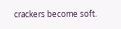crackers become soft.